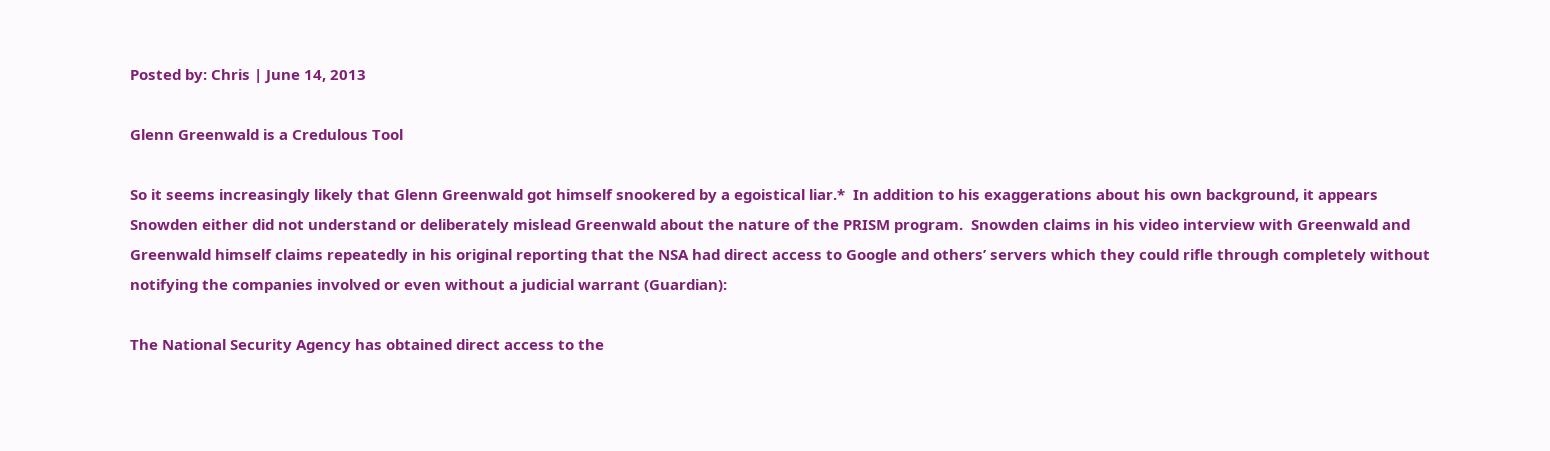Posted by: Chris | June 14, 2013

Glenn Greenwald is a Credulous Tool

So it seems increasingly likely that Glenn Greenwald got himself snookered by a egoistical liar.*  In addition to his exaggerations about his own background, it appears Snowden either did not understand or deliberately mislead Greenwald about the nature of the PRISM program.  Snowden claims in his video interview with Greenwald and Greenwald himself claims repeatedly in his original reporting that the NSA had direct access to Google and others’ servers which they could rifle through completely without notifying the companies involved or even without a judicial warrant (Guardian):

The National Security Agency has obtained direct access to the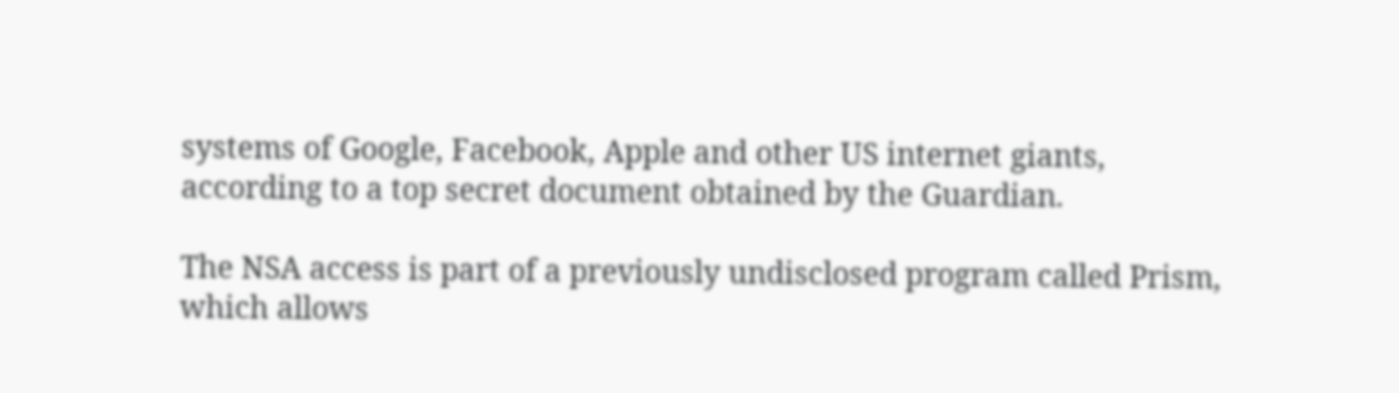systems of Google, Facebook, Apple and other US internet giants, according to a top secret document obtained by the Guardian.

The NSA access is part of a previously undisclosed program called Prism, which allows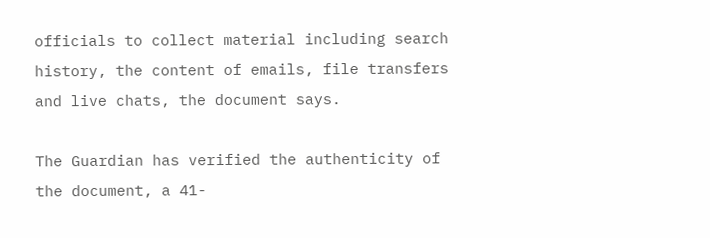officials to collect material including search history, the content of emails, file transfers and live chats, the document says.

The Guardian has verified the authenticity of the document, a 41-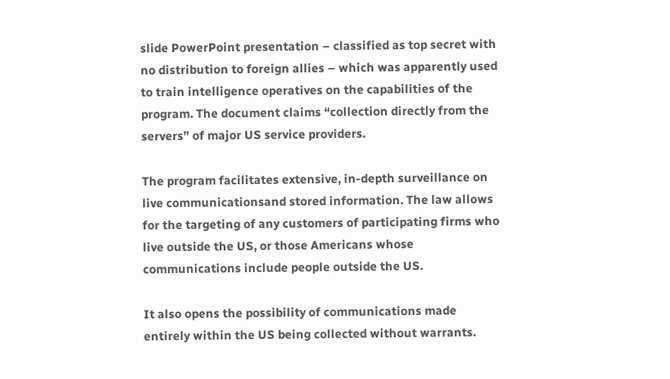slide PowerPoint presentation – classified as top secret with no distribution to foreign allies – which was apparently used to train intelligence operatives on the capabilities of the program. The document claims “collection directly from the servers” of major US service providers.

The program facilitates extensive, in-depth surveillance on live communicationsand stored information. The law allows for the targeting of any customers of participating firms who live outside the US, or those Americans whose communications include people outside the US.

It also opens the possibility of communications made entirely within the US being collected without warrants.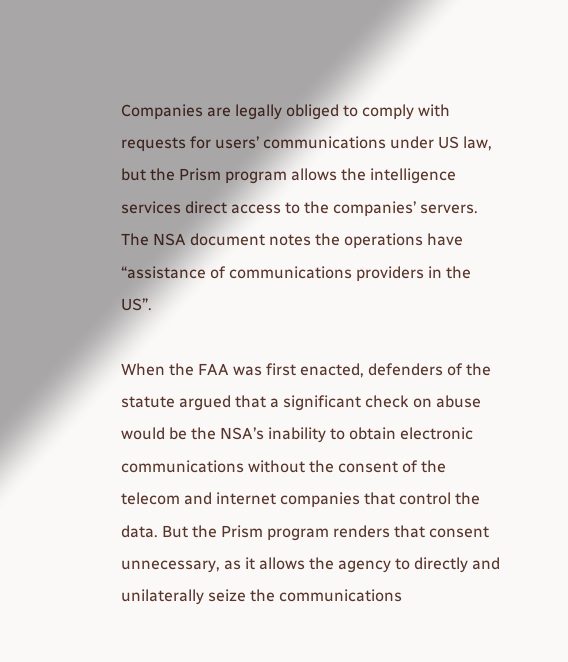Companies are legally obliged to comply with requests for users’ communications under US law, but the Prism program allows the intelligence services direct access to the companies’ servers. The NSA document notes the operations have “assistance of communications providers in the US”.

When the FAA was first enacted, defenders of the statute argued that a significant check on abuse would be the NSA’s inability to obtain electronic communications without the consent of the telecom and internet companies that control the data. But the Prism program renders that consent unnecessary, as it allows the agency to directly and unilaterally seize the communications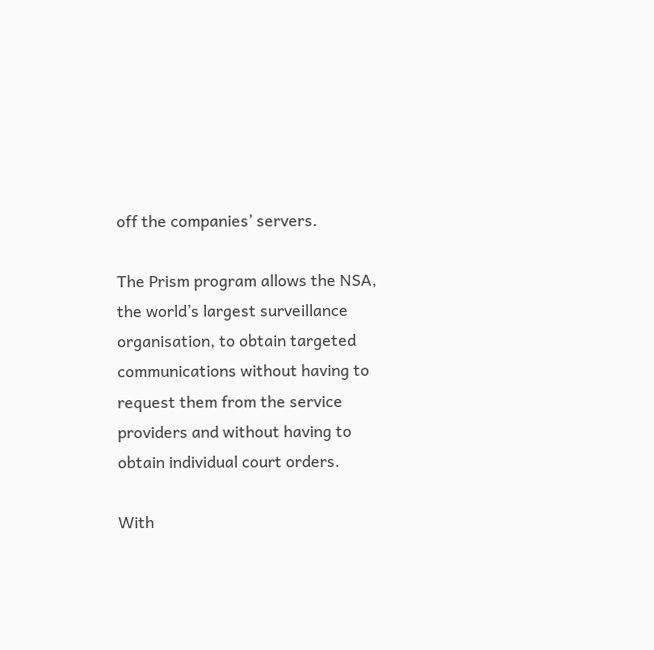off the companies’ servers.

The Prism program allows the NSA, the world’s largest surveillance organisation, to obtain targeted communications without having to request them from the service providers and without having to obtain individual court orders.

With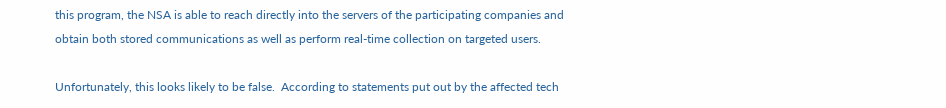this program, the NSA is able to reach directly into the servers of the participating companies and obtain both stored communications as well as perform real-time collection on targeted users.

Unfortunately, this looks likely to be false.  According to statements put out by the affected tech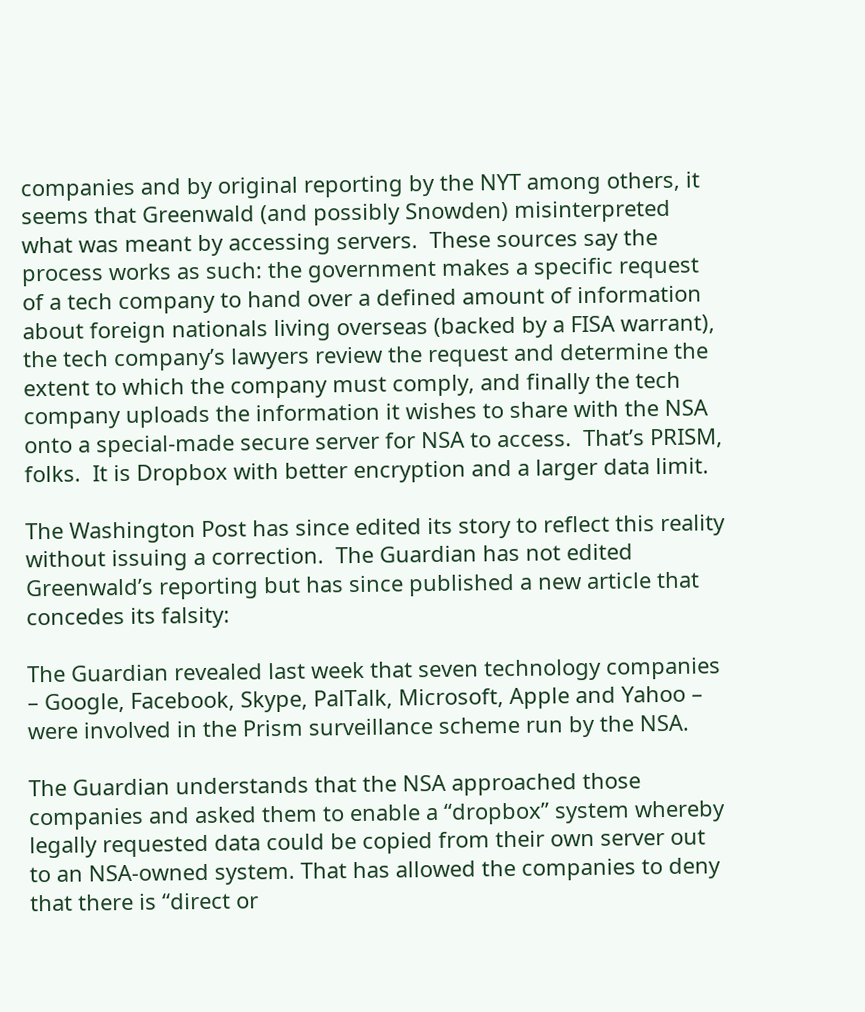companies and by original reporting by the NYT among others, it seems that Greenwald (and possibly Snowden) misinterpreted what was meant by accessing servers.  These sources say the process works as such: the government makes a specific request of a tech company to hand over a defined amount of information about foreign nationals living overseas (backed by a FISA warrant), the tech company’s lawyers review the request and determine the extent to which the company must comply, and finally the tech company uploads the information it wishes to share with the NSA onto a special-made secure server for NSA to access.  That’s PRISM, folks.  It is Dropbox with better encryption and a larger data limit.

The Washington Post has since edited its story to reflect this reality without issuing a correction.  The Guardian has not edited Greenwald’s reporting but has since published a new article that concedes its falsity:

The Guardian revealed last week that seven technology companies – Google, Facebook, Skype, PalTalk, Microsoft, Apple and Yahoo – were involved in the Prism surveillance scheme run by the NSA.

The Guardian understands that the NSA approached those companies and asked them to enable a “dropbox” system whereby legally requested data could be copied from their own server out to an NSA-owned system. That has allowed the companies to deny that there is “direct or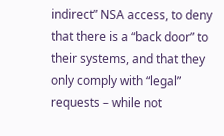indirect” NSA access, to deny that there is a “back door” to their systems, and that they only comply with “legal” requests – while not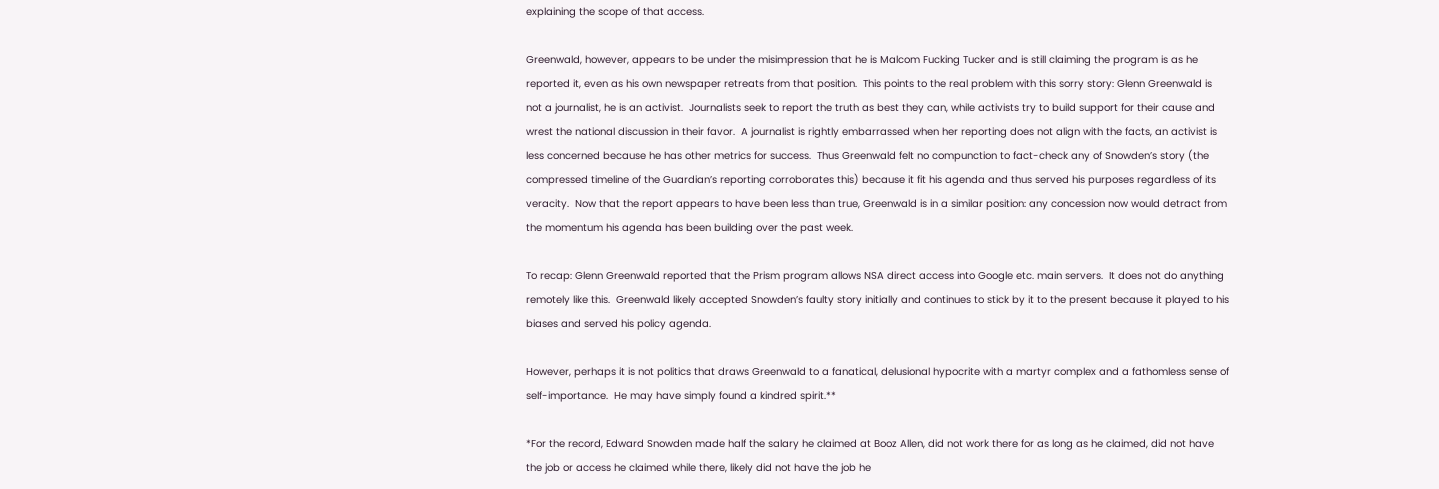explaining the scope of that access.

Greenwald, however, appears to be under the misimpression that he is Malcom Fucking Tucker and is still claiming the program is as he reported it, even as his own newspaper retreats from that position.  This points to the real problem with this sorry story: Glenn Greenwald is not a journalist, he is an activist.  Journalists seek to report the truth as best they can, while activists try to build support for their cause and wrest the national discussion in their favor.  A journalist is rightly embarrassed when her reporting does not align with the facts, an activist is less concerned because he has other metrics for success.  Thus Greenwald felt no compunction to fact-check any of Snowden’s story (the compressed timeline of the Guardian’s reporting corroborates this) because it fit his agenda and thus served his purposes regardless of its veracity.  Now that the report appears to have been less than true, Greenwald is in a similar position: any concession now would detract from the momentum his agenda has been building over the past week.

To recap: Glenn Greenwald reported that the Prism program allows NSA direct access into Google etc. main servers.  It does not do anything remotely like this.  Greenwald likely accepted Snowden’s faulty story initially and continues to stick by it to the present because it played to his biases and served his policy agenda.

However, perhaps it is not politics that draws Greenwald to a fanatical, delusional hypocrite with a martyr complex and a fathomless sense of self-importance.  He may have simply found a kindred spirit.**

*For the record, Edward Snowden made half the salary he claimed at Booz Allen, did not work there for as long as he claimed, did not have the job or access he claimed while there, likely did not have the job he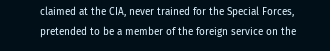claimed at the CIA, never trained for the Special Forces, pretended to be a member of the foreign service on the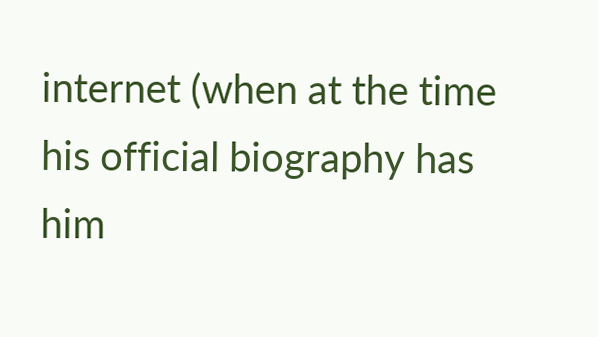internet (when at the time his official biography has him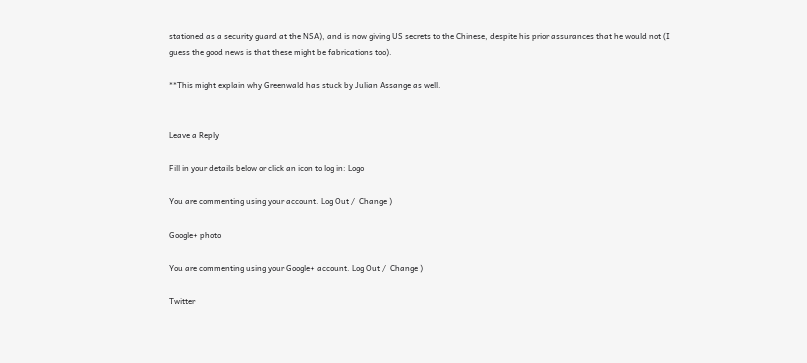stationed as a security guard at the NSA), and is now giving US secrets to the Chinese, despite his prior assurances that he would not (I guess the good news is that these might be fabrications too).

**This might explain why Greenwald has stuck by Julian Assange as well.


Leave a Reply

Fill in your details below or click an icon to log in: Logo

You are commenting using your account. Log Out /  Change )

Google+ photo

You are commenting using your Google+ account. Log Out /  Change )

Twitter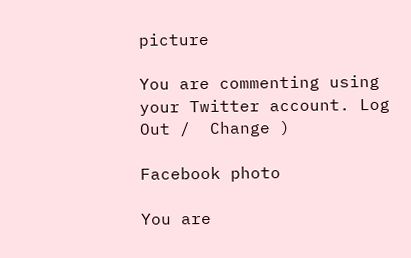picture

You are commenting using your Twitter account. Log Out /  Change )

Facebook photo

You are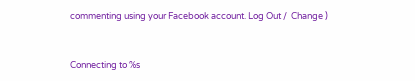commenting using your Facebook account. Log Out /  Change )


Connecting to %s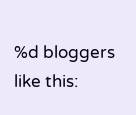%d bloggers like this: